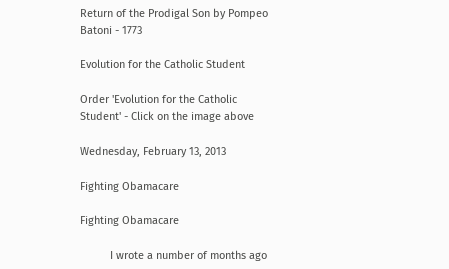Return of the Prodigal Son by Pompeo Batoni - 1773

Evolution for the Catholic Student

Order 'Evolution for the Catholic Student' - Click on the image above

Wednesday, February 13, 2013

Fighting Obamacare

Fighting Obamacare

          I wrote a number of months ago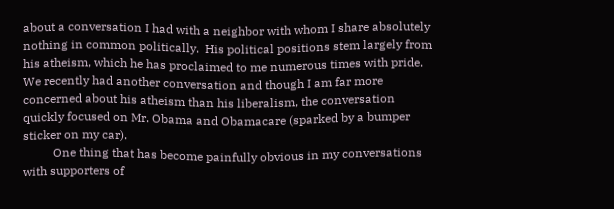about a conversation I had with a neighbor with whom I share absolutely nothing in common politically.  His political positions stem largely from his atheism, which he has proclaimed to me numerous times with pride.  We recently had another conversation and though I am far more concerned about his atheism than his liberalism, the conversation quickly focused on Mr. Obama and Obamacare (sparked by a bumper sticker on my car).
          One thing that has become painfully obvious in my conversations with supporters of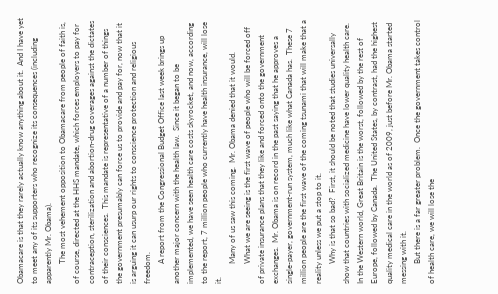Obamacare is that they rarely actually know anything about it.  And I have yet to meet any of its supporters who recognize its consequences (including apparently Mr. Obama).
          The most vehement opposition to Obamacare from people of faith is, of course, directed at the HHS mandate, which forces employers to pay for contraception, sterilization and abortion-drug coverages against the dictates of their consciences.  This mandate is representative of a number of things the government presumably can force us to provide and pay for, now that it is arguing it can usurp our rights to conscience protection and religious freedom.
          A report from the Congressional Budget Office last week brings up another major concern with the health law.  Since it began to be implemented, we have seen health care costs skyrocket, and now, according to the report, 7 million people who currently have health insurance, will lose it.
          Many of us saw this coming.  Mr. Obama denied that it would.
          What we are seeing is the first wave of people who will be forced off of private insurance plans that they like and forced onto the government exchanges.  Mr. Obama is on record in the past saying that he approves a single-payer, government-run system, much like what Canada has.  These 7 million people are the first wave of the coming tsunami that will make that a reality unless we put a stop to it.
          Why is that so bad?  First, it should be noted that studies universally show that countries with socialized medicine have lower quality health care.  In the Western world, Great Britain is the worst, followed by the rest of Europe, followed by Canada.  The United States, by contrast, had the highest quality medical care in the world as of 2009, just before Mr. Obama started messing with it.
          But there is a far greater problem.  Once the government takes control of health care, we will lose the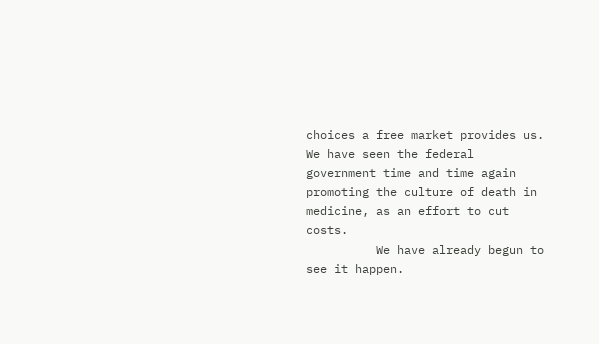choices a free market provides us.  We have seen the federal government time and time again promoting the culture of death in medicine, as an effort to cut costs.
          We have already begun to see it happen.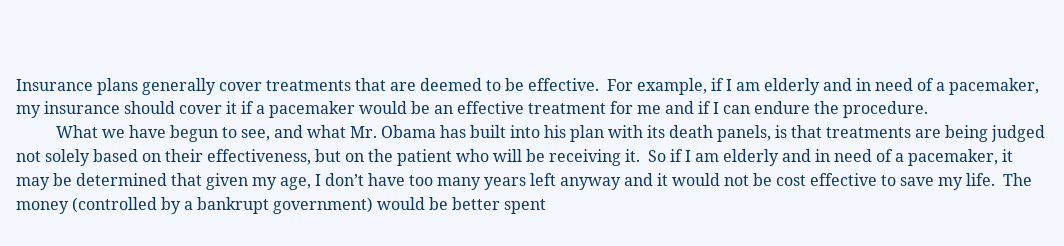Insurance plans generally cover treatments that are deemed to be effective.  For example, if I am elderly and in need of a pacemaker, my insurance should cover it if a pacemaker would be an effective treatment for me and if I can endure the procedure.
          What we have begun to see, and what Mr. Obama has built into his plan with its death panels, is that treatments are being judged not solely based on their effectiveness, but on the patient who will be receiving it.  So if I am elderly and in need of a pacemaker, it may be determined that given my age, I don’t have too many years left anyway and it would not be cost effective to save my life.  The money (controlled by a bankrupt government) would be better spent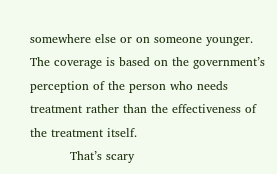somewhere else or on someone younger.  The coverage is based on the government’s perception of the person who needs treatment rather than the effectiveness of the treatment itself.
          That’s scary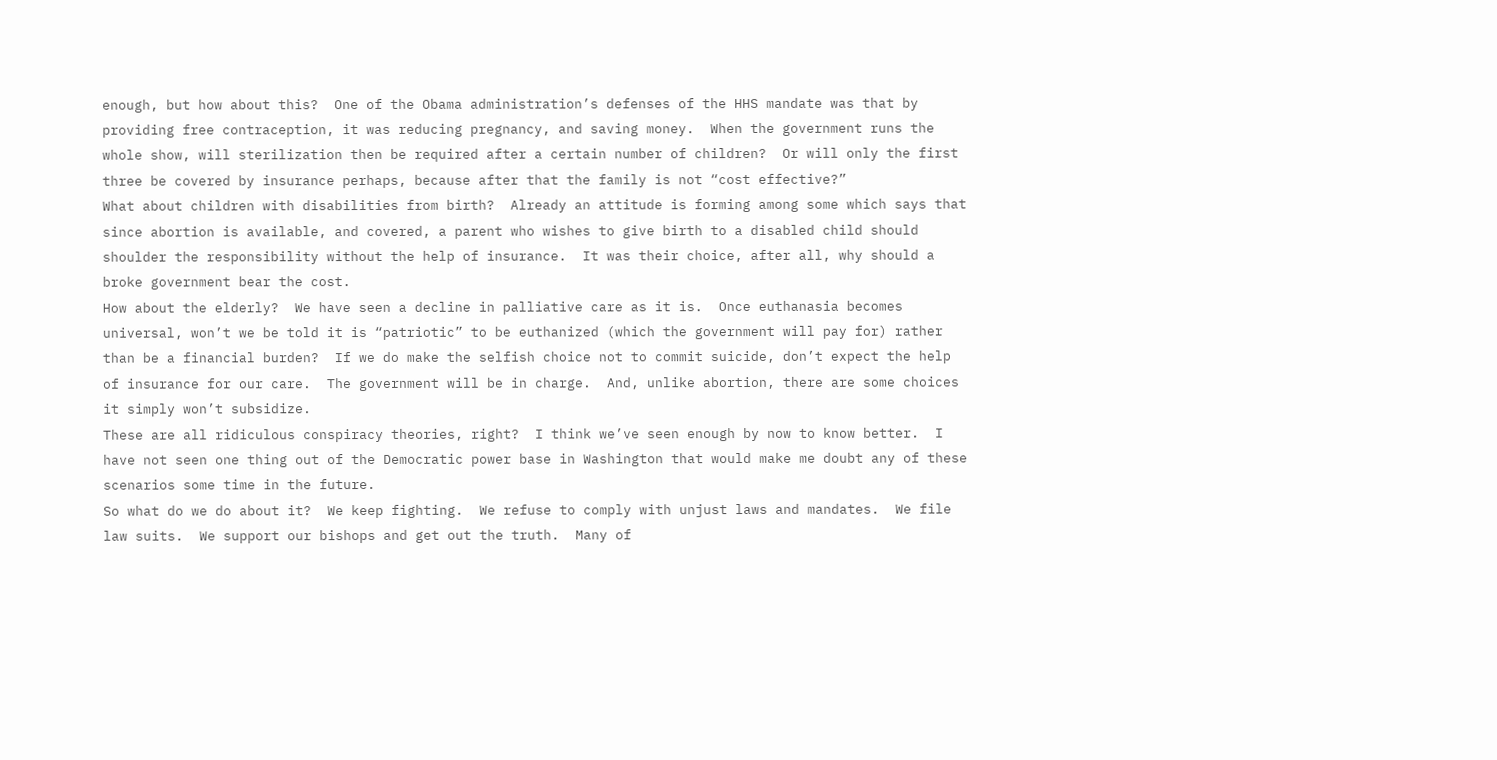enough, but how about this?  One of the Obama administration’s defenses of the HHS mandate was that by providing free contraception, it was reducing pregnancy, and saving money.  When the government runs the whole show, will sterilization then be required after a certain number of children?  Or will only the first three be covered by insurance perhaps, because after that the family is not “cost effective?”
What about children with disabilities from birth?  Already an attitude is forming among some which says that since abortion is available, and covered, a parent who wishes to give birth to a disabled child should shoulder the responsibility without the help of insurance.  It was their choice, after all, why should a broke government bear the cost.
How about the elderly?  We have seen a decline in palliative care as it is.  Once euthanasia becomes universal, won’t we be told it is “patriotic” to be euthanized (which the government will pay for) rather than be a financial burden?  If we do make the selfish choice not to commit suicide, don’t expect the help of insurance for our care.  The government will be in charge.  And, unlike abortion, there are some choices it simply won’t subsidize.
These are all ridiculous conspiracy theories, right?  I think we’ve seen enough by now to know better.  I have not seen one thing out of the Democratic power base in Washington that would make me doubt any of these scenarios some time in the future.
So what do we do about it?  We keep fighting.  We refuse to comply with unjust laws and mandates.  We file law suits.  We support our bishops and get out the truth.  Many of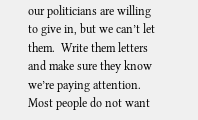our politicians are willing to give in, but we can’t let them.  Write them letters and make sure they know we’re paying attention.  Most people do not want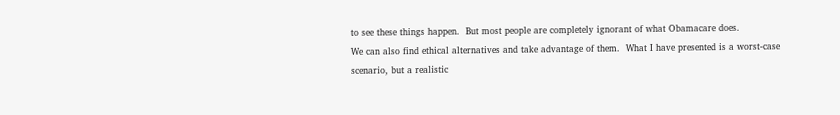to see these things happen.  But most people are completely ignorant of what Obamacare does.
We can also find ethical alternatives and take advantage of them.  What I have presented is a worst-case scenario, but a realistic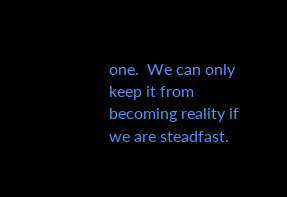one.  We can only keep it from becoming reality if we are steadfast.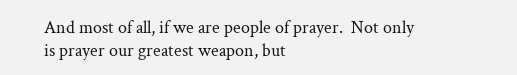And most of all, if we are people of prayer.  Not only is prayer our greatest weapon, but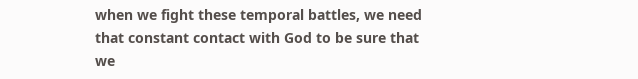when we fight these temporal battles, we need that constant contact with God to be sure that we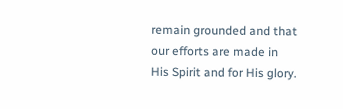remain grounded and that our efforts are made in His Spirit and for His glory.